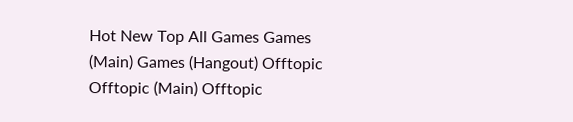Hot New Top All Games Games (Main) Games (Hangout) Offtopic Offtopic (Main) Offtopic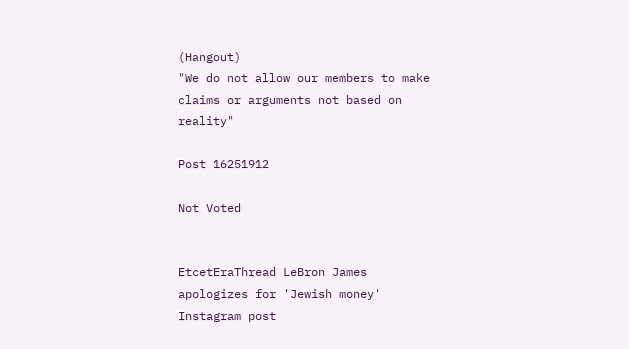(Hangout)
"We do not allow our members to make claims or arguments not based on reality"

Post 16251912

Not Voted


EtcetEraThread LeBron James apologizes for 'Jewish money' Instagram post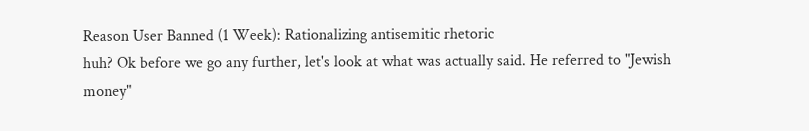Reason User Banned (1 Week): Rationalizing antisemitic rhetoric
huh? Ok before we go any further, let's look at what was actually said. He referred to "Jewish money"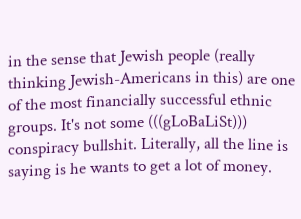in the sense that Jewish people (really thinking Jewish-Americans in this) are one of the most financially successful ethnic groups. It's not some (((gLoBaLiSt))) conspiracy bullshit. Literally, all the line is saying is he wants to get a lot of money.